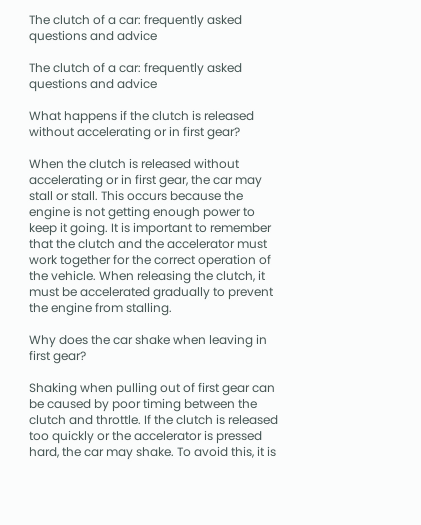The clutch of a car: frequently asked questions and advice

The clutch of a car: frequently asked questions and advice

What happens if the clutch is released without accelerating or in first gear?

When the clutch is released without accelerating or in first gear, the car may stall or stall. This occurs because the engine is not getting enough power to keep it going. It is important to remember that the clutch and the accelerator must work together for the correct operation of the vehicle. When releasing the clutch, it must be accelerated gradually to prevent the engine from stalling.

Why does the car shake when leaving in first gear?

Shaking when pulling out of first gear can be caused by poor timing between the clutch and throttle. If the clutch is released too quickly or the accelerator is pressed hard, the car may shake. To avoid this, it is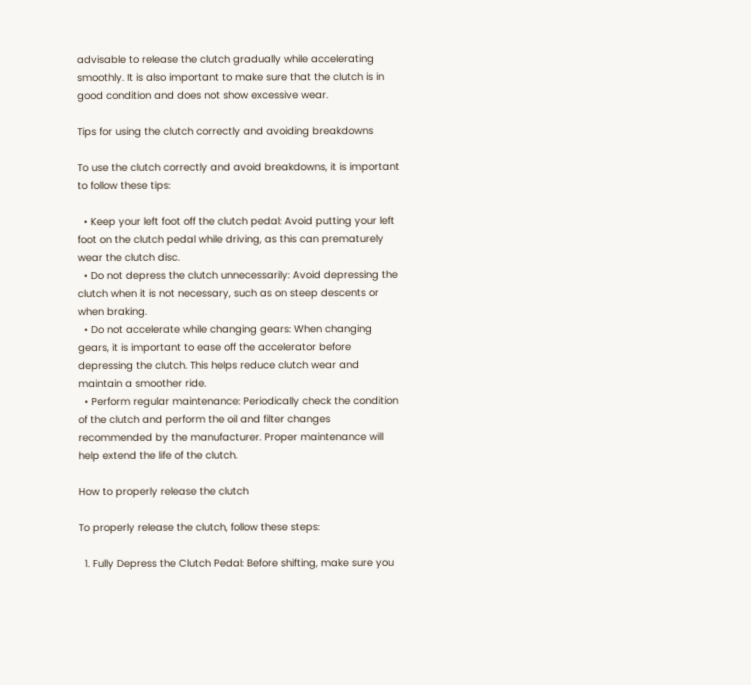advisable to release the clutch gradually while accelerating smoothly. It is also important to make sure that the clutch is in good condition and does not show excessive wear.

Tips for using the clutch correctly and avoiding breakdowns

To use the clutch correctly and avoid breakdowns, it is important to follow these tips:

  • Keep your left foot off the clutch pedal: Avoid putting your left foot on the clutch pedal while driving, as this can prematurely wear the clutch disc.
  • Do not depress the clutch unnecessarily: Avoid depressing the clutch when it is not necessary, such as on steep descents or when braking.
  • Do not accelerate while changing gears: When changing gears, it is important to ease off the accelerator before depressing the clutch. This helps reduce clutch wear and maintain a smoother ride.
  • Perform regular maintenance: Periodically check the condition of the clutch and perform the oil and filter changes recommended by the manufacturer. Proper maintenance will help extend the life of the clutch.

How to properly release the clutch

To properly release the clutch, follow these steps:

  1. Fully Depress the Clutch Pedal: Before shifting, make sure you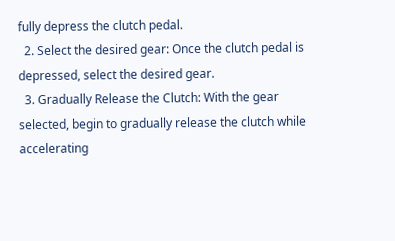fully depress the clutch pedal.
  2. Select the desired gear: Once the clutch pedal is depressed, select the desired gear.
  3. Gradually Release the Clutch: With the gear selected, begin to gradually release the clutch while accelerating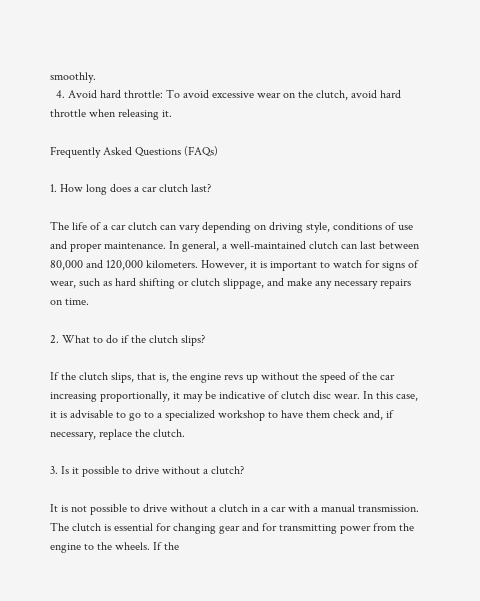smoothly.
  4. Avoid hard throttle: To avoid excessive wear on the clutch, avoid hard throttle when releasing it.

Frequently Asked Questions (FAQs)

1. How long does a car clutch last?

The life of a car clutch can vary depending on driving style, conditions of use and proper maintenance. In general, a well-maintained clutch can last between 80,000 and 120,000 kilometers. However, it is important to watch for signs of wear, such as hard shifting or clutch slippage, and make any necessary repairs on time.

2. What to do if the clutch slips?

If the clutch slips, that is, the engine revs up without the speed of the car increasing proportionally, it may be indicative of clutch disc wear. In this case, it is advisable to go to a specialized workshop to have them check and, if necessary, replace the clutch.

3. Is it possible to drive without a clutch?

It is not possible to drive without a clutch in a car with a manual transmission. The clutch is essential for changing gear and for transmitting power from the engine to the wheels. If the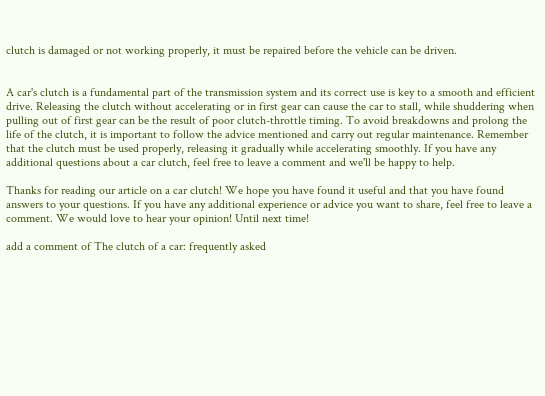clutch is damaged or not working properly, it must be repaired before the vehicle can be driven.


A car's clutch is a fundamental part of the transmission system and its correct use is key to a smooth and efficient drive. Releasing the clutch without accelerating or in first gear can cause the car to stall, while shuddering when pulling out of first gear can be the result of poor clutch-throttle timing. To avoid breakdowns and prolong the life of the clutch, it is important to follow the advice mentioned and carry out regular maintenance. Remember that the clutch must be used properly, releasing it gradually while accelerating smoothly. If you have any additional questions about a car clutch, feel free to leave a comment and we'll be happy to help.

Thanks for reading our article on a car clutch! We hope you have found it useful and that you have found answers to your questions. If you have any additional experience or advice you want to share, feel free to leave a comment. We would love to hear your opinion! Until next time!

add a comment of The clutch of a car: frequently asked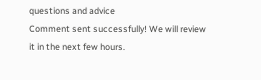questions and advice
Comment sent successfully! We will review it in the next few hours.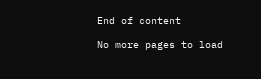End of content

No more pages to load